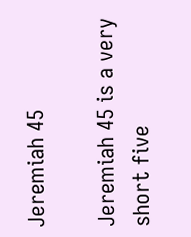Jeremiah 45

Jeremiah 45 is a very short five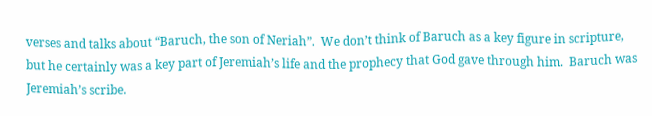verses and talks about “Baruch, the son of Neriah”.  We don’t think of Baruch as a key figure in scripture, but he certainly was a key part of Jeremiah’s life and the prophecy that God gave through him.  Baruch was Jeremiah’s scribe.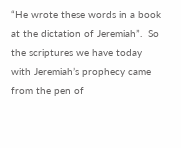“He wrote these words in a book at the dictation of Jeremiah”.  So the scriptures we have today with Jeremiah’s prophecy came from the pen of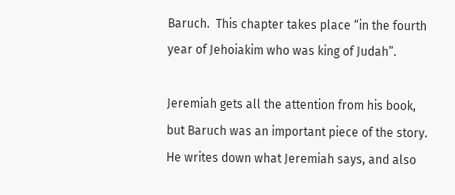Baruch.  This chapter takes place “in the fourth year of Jehoiakim who was king of Judah”.

Jeremiah gets all the attention from his book, but Baruch was an important piece of the story.  He writes down what Jeremiah says, and also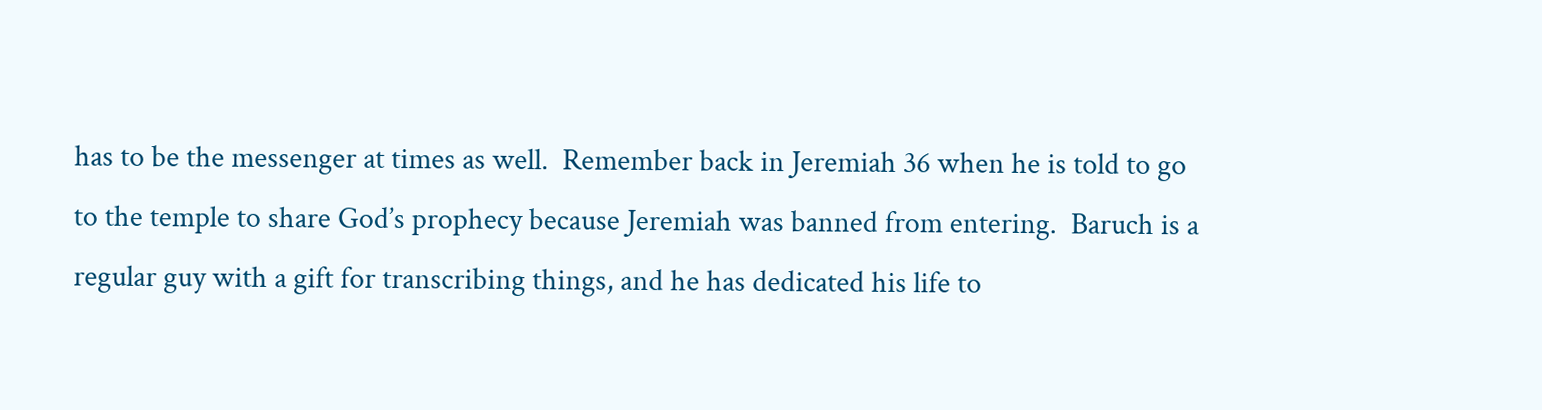has to be the messenger at times as well.  Remember back in Jeremiah 36 when he is told to go to the temple to share God’s prophecy because Jeremiah was banned from entering.  Baruch is a regular guy with a gift for transcribing things, and he has dedicated his life to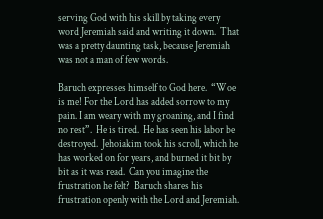serving God with his skill by taking every word Jeremiah said and writing it down.  That was a pretty daunting task, because Jeremiah was not a man of few words.

Baruch expresses himself to God here.  “Woe is me! For the Lord has added sorrow to my pain. I am weary with my groaning, and I find no rest”.  He is tired.  He has seen his labor be destroyed.  Jehoiakim took his scroll, which he has worked on for years, and burned it bit by bit as it was read.  Can you imagine the frustration he felt?  Baruch shares his frustration openly with the Lord and Jeremiah.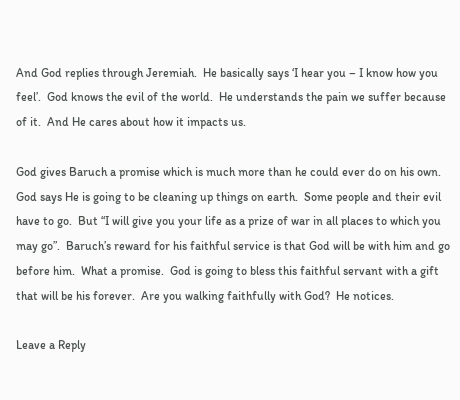And God replies through Jeremiah.  He basically says ‘I hear you – I know how you feel’.  God knows the evil of the world.  He understands the pain we suffer because of it.  And He cares about how it impacts us.

God gives Baruch a promise which is much more than he could ever do on his own.  God says He is going to be cleaning up things on earth.  Some people and their evil have to go.  But “I will give you your life as a prize of war in all places to which you may go”.  Baruch’s reward for his faithful service is that God will be with him and go before him.  What a promise.  God is going to bless this faithful servant with a gift that will be his forever.  Are you walking faithfully with God?  He notices.

Leave a Reply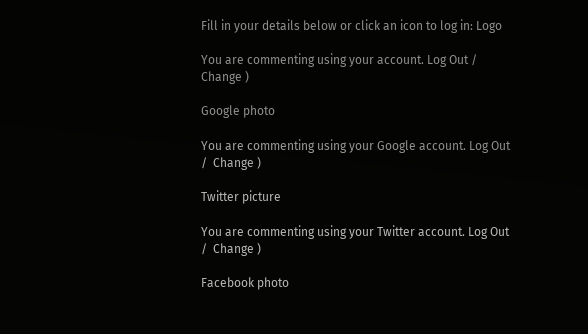Fill in your details below or click an icon to log in: Logo

You are commenting using your account. Log Out /  Change )

Google photo

You are commenting using your Google account. Log Out /  Change )

Twitter picture

You are commenting using your Twitter account. Log Out /  Change )

Facebook photo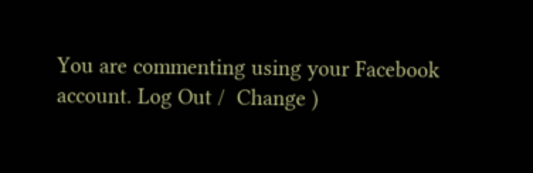You are commenting using your Facebook account. Log Out /  Change )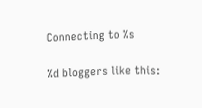Connecting to %s

%d bloggers like this: